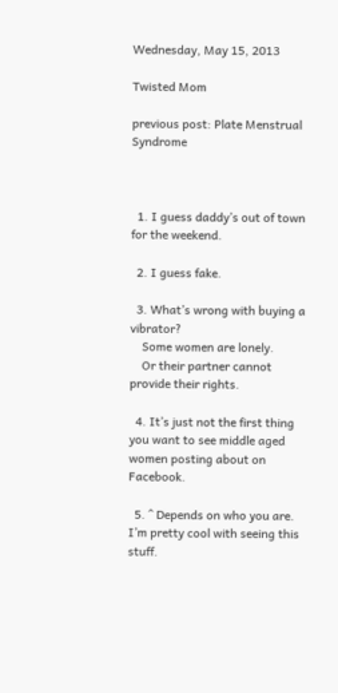Wednesday, May 15, 2013

Twisted Mom

previous post: Plate Menstrual Syndrome



  1. I guess daddy’s out of town for the weekend.

  2. I guess fake.

  3. What’s wrong with buying a vibrator?
    Some women are lonely.
    Or their partner cannot provide their rights.

  4. It’s just not the first thing you want to see middle aged women posting about on Facebook.

  5. ^ Depends on who you are. I’m pretty cool with seeing this stuff.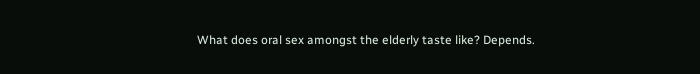What does oral sex amongst the elderly taste like? Depends.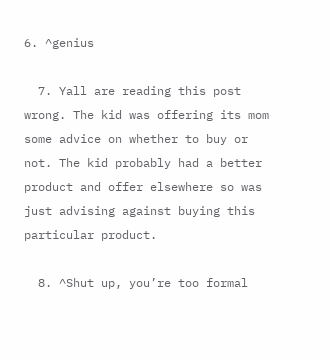6. ^genius

  7. Yall are reading this post wrong. The kid was offering its mom some advice on whether to buy or not. The kid probably had a better product and offer elsewhere so was just advising against buying this particular product.

  8. ^Shut up, you’re too formal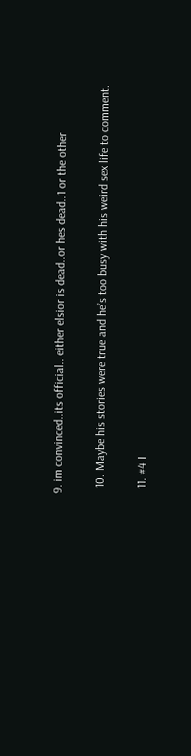9. im convinced..its official.. either elsior is dead..or hes dead..1 or the other

  10. Maybe his stories were true and he’s too busy with his weird sex life to comment.

  11. #4 I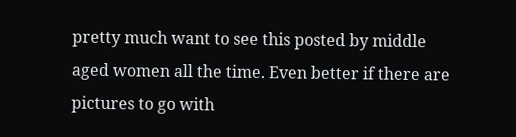pretty much want to see this posted by middle aged women all the time. Even better if there are pictures to go with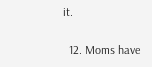it.

  12. Moms have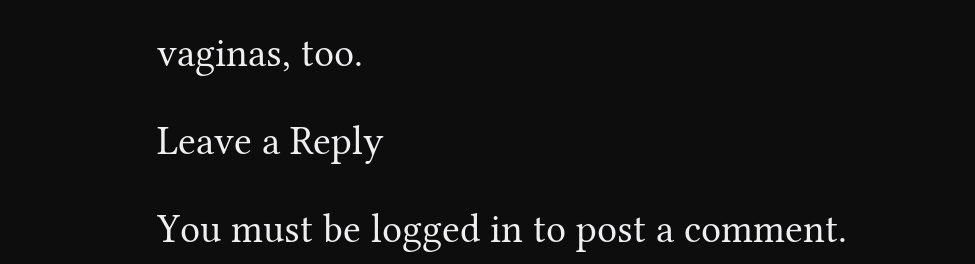vaginas, too.

Leave a Reply

You must be logged in to post a comment.